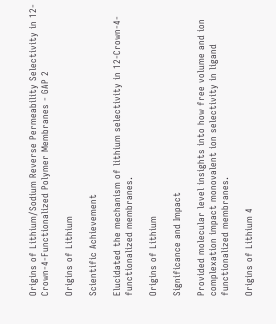Origins of Lithium/Sodium Reverse Permeability Selectivity in 12-Crown-4-Functionalized Polymer Membranes - GAP 2

Origins of Lithium

Scientific Achievement

Elucidated the mechanism of lithium selectivity in 12-Crown-4-functionalized membranes.

Origins of Lithium

Significance and Impact

Provided molecular level insights into how free volume and ion complexation impact monovalent ion selectivity in ligand functionalized membranes.

Origins of Lithium 4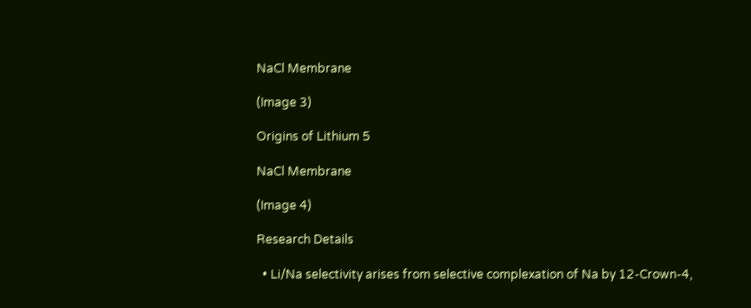NaCl Membrane

(Image 3)

Origins of Lithium 5

NaCl Membrane

(Image 4)

Research Details

  • Li/Na selectivity arises from selective complexation of Na by 12-Crown-4,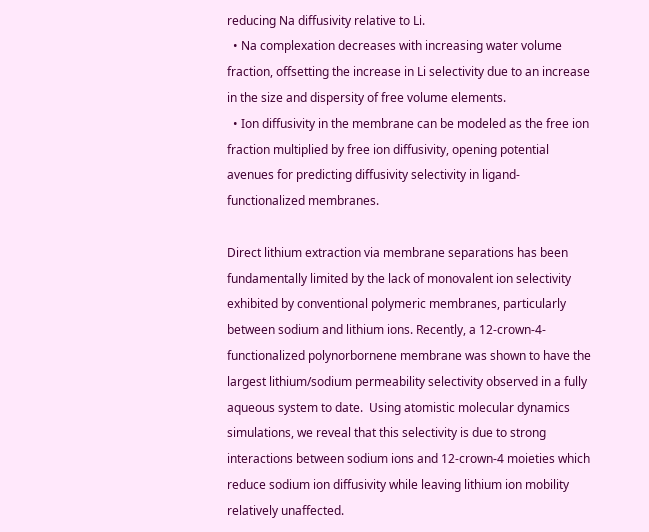reducing Na diffusivity relative to Li.
  • Na complexation decreases with increasing water volume fraction, offsetting the increase in Li selectivity due to an increase in the size and dispersity of free volume elements.
  • Ion diffusivity in the membrane can be modeled as the free ion fraction multiplied by free ion diffusivity, opening potential avenues for predicting diffusivity selectivity in ligand-functionalized membranes.

Direct lithium extraction via membrane separations has been fundamentally limited by the lack of monovalent ion selectivity exhibited by conventional polymeric membranes, particularly between sodium and lithium ions. Recently, a 12-crown-4-functionalized polynorbornene membrane was shown to have the largest lithium/sodium permeability selectivity observed in a fully aqueous system to date.  Using atomistic molecular dynamics simulations, we reveal that this selectivity is due to strong interactions between sodium ions and 12-crown-4 moieties which reduce sodium ion diffusivity while leaving lithium ion mobility relatively unaffected.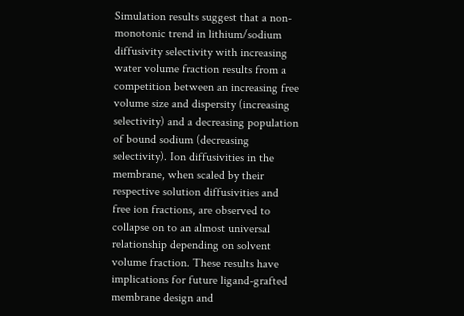Simulation results suggest that a non-monotonic trend in lithium/sodium diffusivity selectivity with increasing water volume fraction results from a competition between an increasing free volume size and dispersity (increasing selectivity) and a decreasing population of bound sodium (decreasing selectivity). Ion diffusivities in the membrane, when scaled by their respective solution diffusivities and free ion fractions, are observed to collapse on to an almost universal relationship depending on solvent volume fraction. These results have implications for future ligand-grafted membrane design and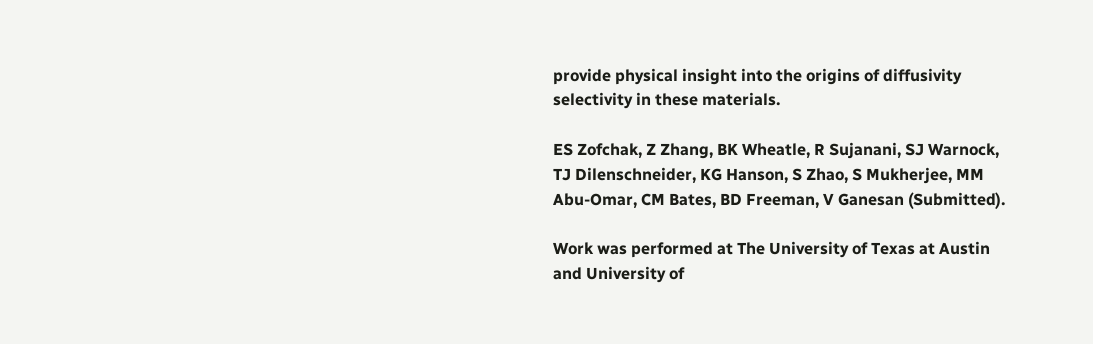provide physical insight into the origins of diffusivity selectivity in these materials.

ES Zofchak, Z Zhang, BK Wheatle, R Sujanani, SJ Warnock, TJ Dilenschneider, KG Hanson, S Zhao, S Mukherjee, MM Abu-Omar, CM Bates, BD Freeman, V Ganesan (Submitted).

Work was performed at The University of Texas at Austin and University of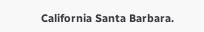California Santa Barbara.